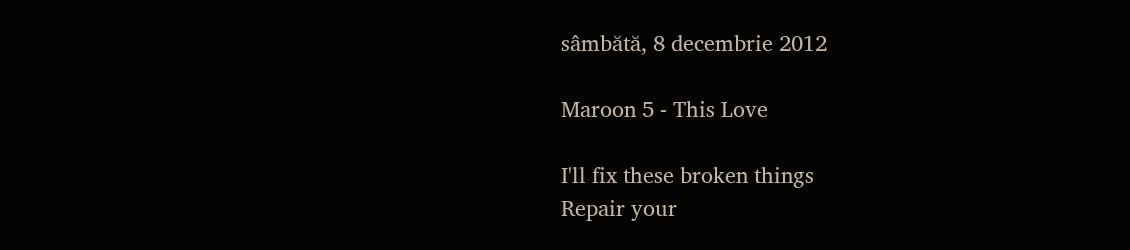sâmbătă, 8 decembrie 2012

Maroon 5 - This Love

I'll fix these broken things
Repair your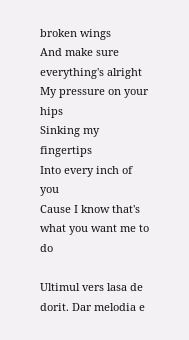broken wings
And make sure everything's alright
My pressure on your hips
Sinking my fingertips
Into every inch of you
Cause I know that's what you want me to do

Ultimul vers lasa de dorit. Dar melodia e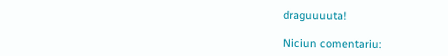draguuuuta!

Niciun comentariu: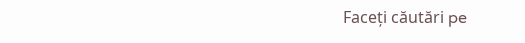Faceți căutări pe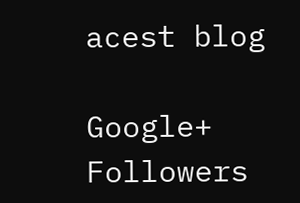acest blog

Google+ Followers